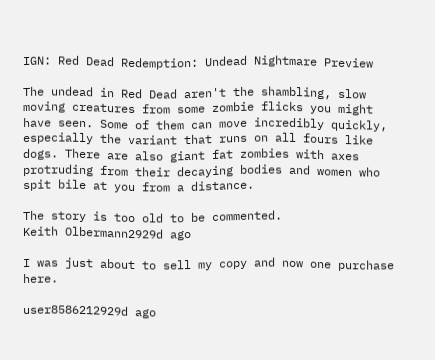IGN: Red Dead Redemption: Undead Nightmare Preview

The undead in Red Dead aren't the shambling, slow moving creatures from some zombie flicks you might have seen. Some of them can move incredibly quickly, especially the variant that runs on all fours like dogs. There are also giant fat zombies with axes protruding from their decaying bodies and women who spit bile at you from a distance.

The story is too old to be commented.
Keith Olbermann2929d ago

I was just about to sell my copy and now one purchase here.

user8586212929d ago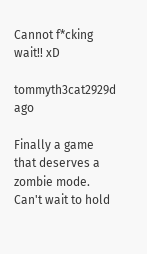Cannot f*cking wait!! xD

tommyth3cat2929d ago

Finally a game that deserves a zombie mode. Can't wait to hold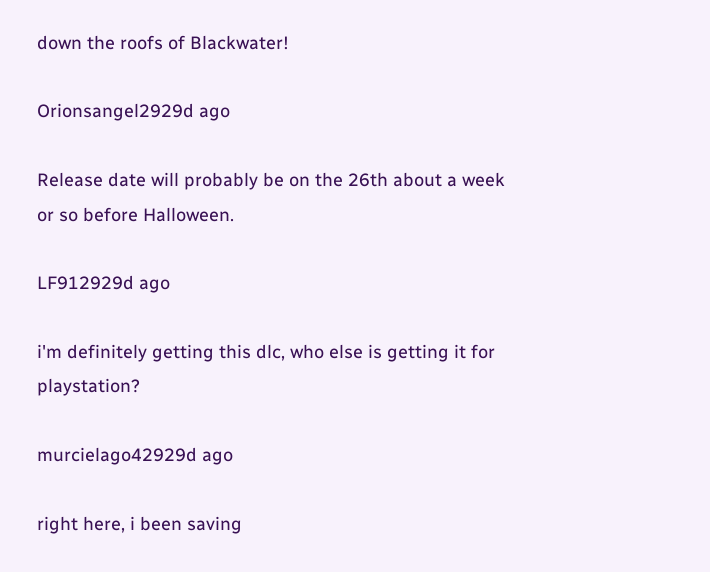down the roofs of Blackwater!

Orionsangel2929d ago

Release date will probably be on the 26th about a week or so before Halloween.

LF912929d ago

i'm definitely getting this dlc, who else is getting it for playstation?

murcielago42929d ago

right here, i been saving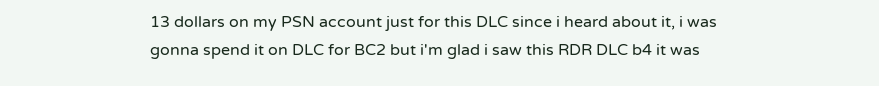13 dollars on my PSN account just for this DLC since i heard about it, i was gonna spend it on DLC for BC2 but i'm glad i saw this RDR DLC b4 it was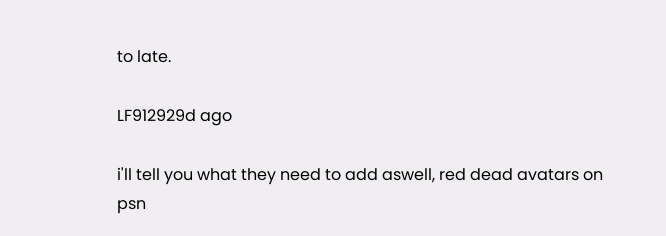to late.

LF912929d ago

i'll tell you what they need to add aswell, red dead avatars on psn